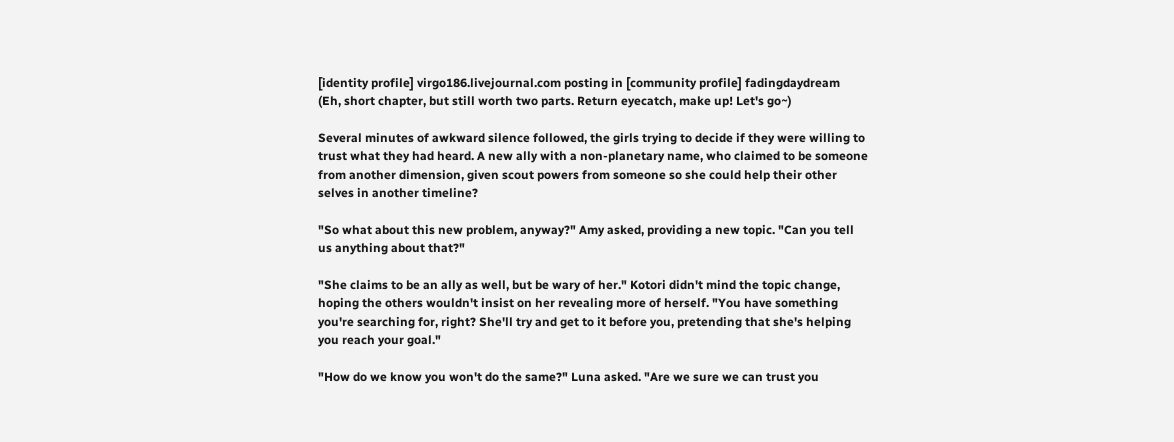[identity profile] virgo186.livejournal.com posting in [community profile] fadingdaydream
(Eh, short chapter, but still worth two parts. Return eyecatch, make up! Let's go~)

Several minutes of awkward silence followed, the girls trying to decide if they were willing to trust what they had heard. A new ally with a non-planetary name, who claimed to be someone from another dimension, given scout powers from someone so she could help their other selves in another timeline?

"So what about this new problem, anyway?" Amy asked, providing a new topic. "Can you tell us anything about that?"

"She claims to be an ally as well, but be wary of her." Kotori didn't mind the topic change, hoping the others wouldn't insist on her revealing more of herself. "You have something you're searching for, right? She'll try and get to it before you, pretending that she's helping you reach your goal."

"How do we know you won't do the same?" Luna asked. "Are we sure we can trust you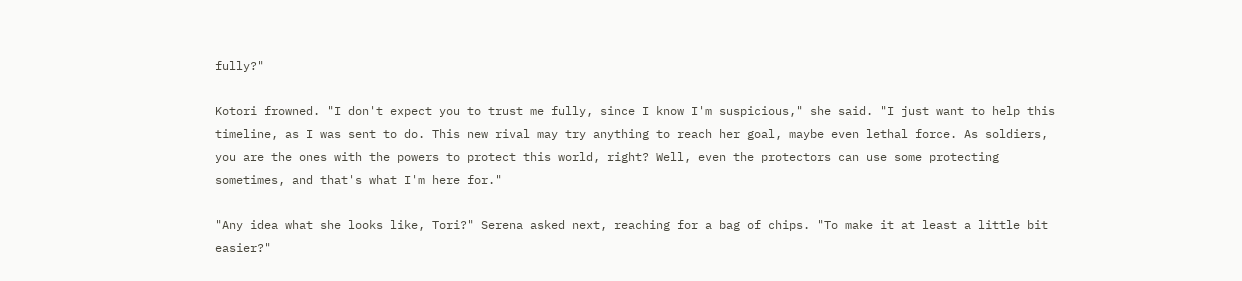fully?"

Kotori frowned. "I don't expect you to trust me fully, since I know I'm suspicious," she said. "I just want to help this timeline, as I was sent to do. This new rival may try anything to reach her goal, maybe even lethal force. As soldiers, you are the ones with the powers to protect this world, right? Well, even the protectors can use some protecting sometimes, and that's what I'm here for."

"Any idea what she looks like, Tori?" Serena asked next, reaching for a bag of chips. "To make it at least a little bit easier?"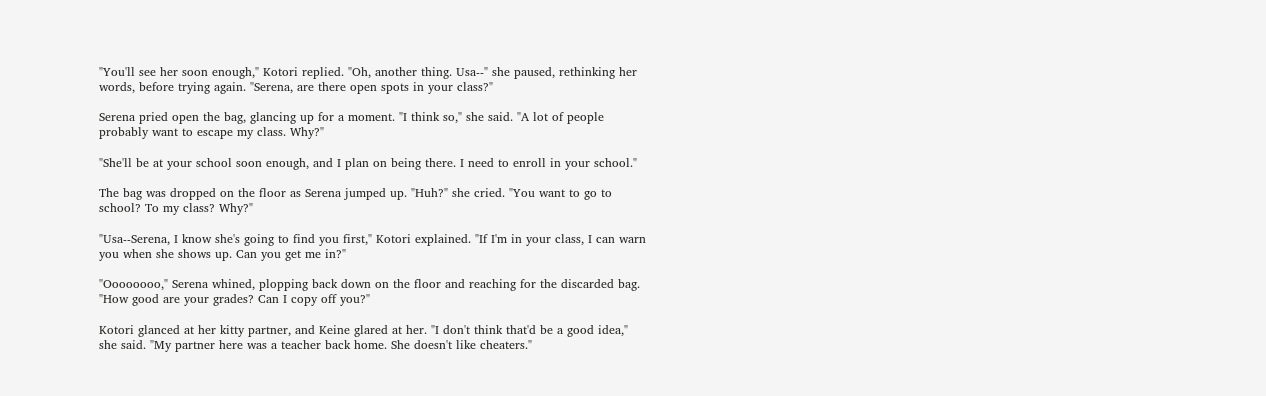"You'll see her soon enough," Kotori replied. "Oh, another thing. Usa--" she paused, rethinking her words, before trying again. "Serena, are there open spots in your class?"

Serena pried open the bag, glancing up for a moment. "I think so," she said. "A lot of people probably want to escape my class. Why?"

"She'll be at your school soon enough, and I plan on being there. I need to enroll in your school."

The bag was dropped on the floor as Serena jumped up. "Huh?" she cried. "You want to go to school? To my class? Why?"

"Usa--Serena, I know she's going to find you first," Kotori explained. "If I'm in your class, I can warn you when she shows up. Can you get me in?"

"Oooooooo," Serena whined, plopping back down on the floor and reaching for the discarded bag. "How good are your grades? Can I copy off you?"

Kotori glanced at her kitty partner, and Keine glared at her. "I don't think that'd be a good idea," she said. "My partner here was a teacher back home. She doesn't like cheaters."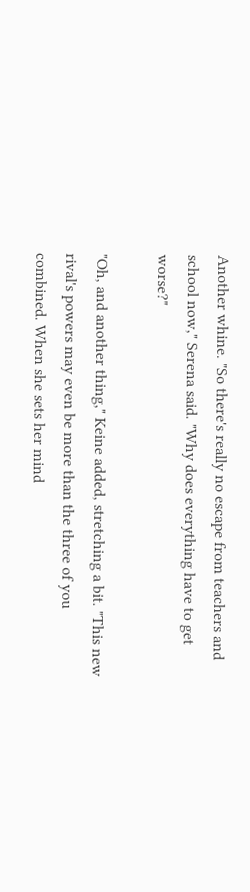Another whine. "So there's really no escape from teachers and school now," Serena said. "Why does everything have to get worse?"

"Oh, and another thing," Keine added, stretching a bit. "This new rival's powers may even be more than the three of you combined. When she sets her mind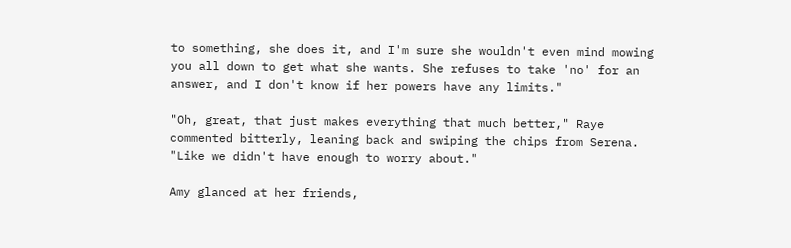to something, she does it, and I'm sure she wouldn't even mind mowing you all down to get what she wants. She refuses to take 'no' for an answer, and I don't know if her powers have any limits."

"Oh, great, that just makes everything that much better," Raye commented bitterly, leaning back and swiping the chips from Serena. "Like we didn't have enough to worry about."

Amy glanced at her friends,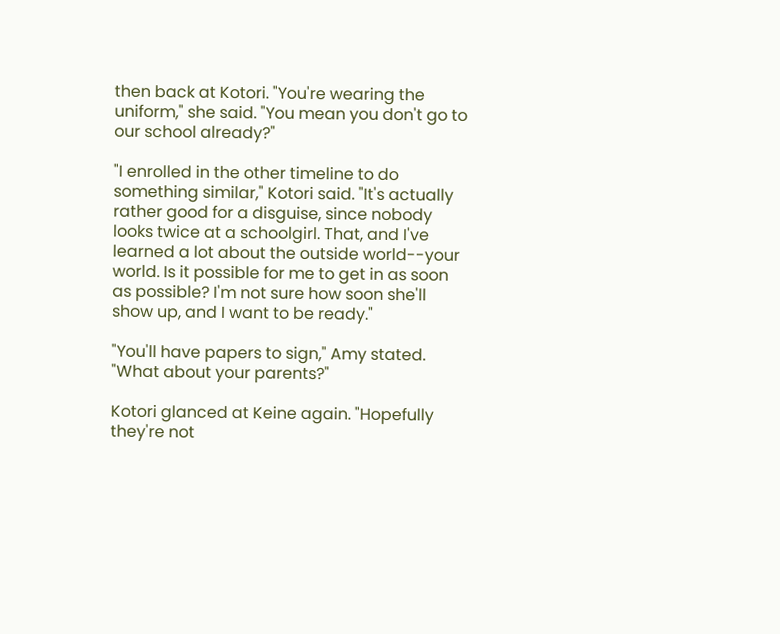then back at Kotori. "You're wearing the uniform," she said. "You mean you don't go to our school already?"

"I enrolled in the other timeline to do something similar," Kotori said. "It's actually rather good for a disguise, since nobody looks twice at a schoolgirl. That, and I've learned a lot about the outside world--your world. Is it possible for me to get in as soon as possible? I'm not sure how soon she'll show up, and I want to be ready."

"You'll have papers to sign," Amy stated. "What about your parents?"

Kotori glanced at Keine again. "Hopefully they're not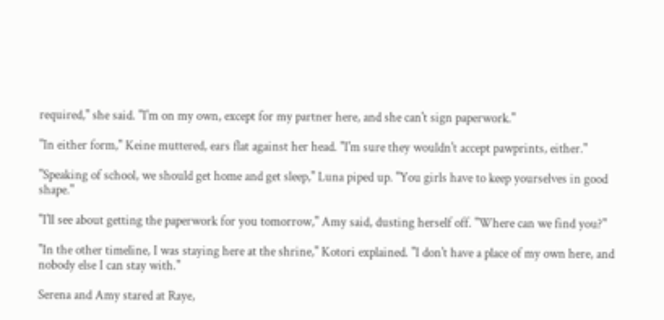required," she said. "I'm on my own, except for my partner here, and she can't sign paperwork."

"In either form," Keine muttered, ears flat against her head. "I'm sure they wouldn't accept pawprints, either."

"Speaking of school, we should get home and get sleep," Luna piped up. "You girls have to keep yourselves in good shape."

"I'll see about getting the paperwork for you tomorrow," Amy said, dusting herself off. "Where can we find you?"

"In the other timeline, I was staying here at the shrine," Kotori explained. "I don't have a place of my own here, and nobody else I can stay with."

Serena and Amy stared at Raye,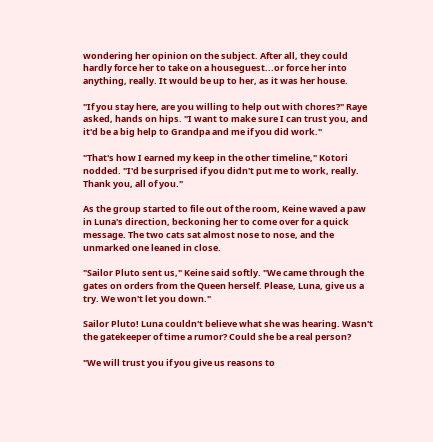wondering her opinion on the subject. After all, they could hardly force her to take on a houseguest...or force her into anything, really. It would be up to her, as it was her house.

"If you stay here, are you willing to help out with chores?" Raye asked, hands on hips. "I want to make sure I can trust you, and it'd be a big help to Grandpa and me if you did work."

"That's how I earned my keep in the other timeline," Kotori nodded. "I'd be surprised if you didn't put me to work, really. Thank you, all of you."

As the group started to file out of the room, Keine waved a paw in Luna's direction, beckoning her to come over for a quick message. The two cats sat almost nose to nose, and the unmarked one leaned in close.

"Sailor Pluto sent us," Keine said softly. "We came through the gates on orders from the Queen herself. Please, Luna, give us a try. We won't let you down."

Sailor Pluto! Luna couldn't believe what she was hearing. Wasn't the gatekeeper of time a rumor? Could she be a real person?

"We will trust you if you give us reasons to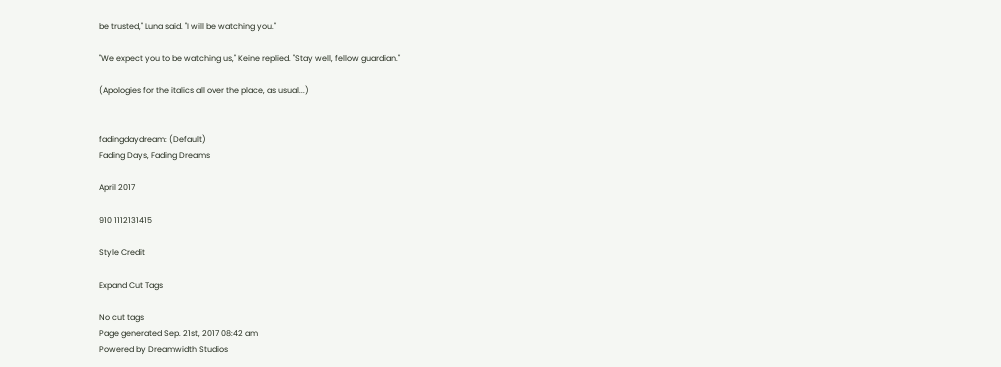be trusted," Luna said. "I will be watching you."

"We expect you to be watching us," Keine replied. "Stay well, fellow guardian."

(Apologies for the italics all over the place, as usual...)


fadingdaydream: (Default)
Fading Days, Fading Dreams

April 2017

910 1112131415

Style Credit

Expand Cut Tags

No cut tags
Page generated Sep. 21st, 2017 08:42 am
Powered by Dreamwidth Studios